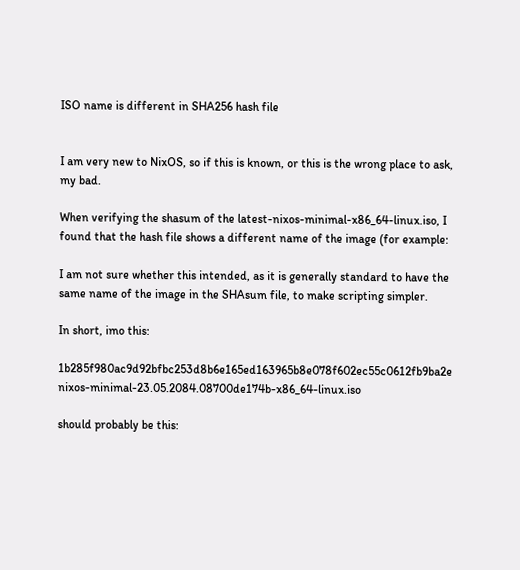ISO name is different in SHA256 hash file


I am very new to NixOS, so if this is known, or this is the wrong place to ask, my bad.

When verifying the shasum of the latest-nixos-minimal-x86_64-linux.iso, I found that the hash file shows a different name of the image (for example:

I am not sure whether this intended, as it is generally standard to have the same name of the image in the SHAsum file, to make scripting simpler.

In short, imo this:

1b285f980ac9d92bfbc253d8b6e165ed163965b8e078f602ec55c0612fb9ba2e  nixos-minimal-23.05.2084.08700de174b-x86_64-linux.iso

should probably be this: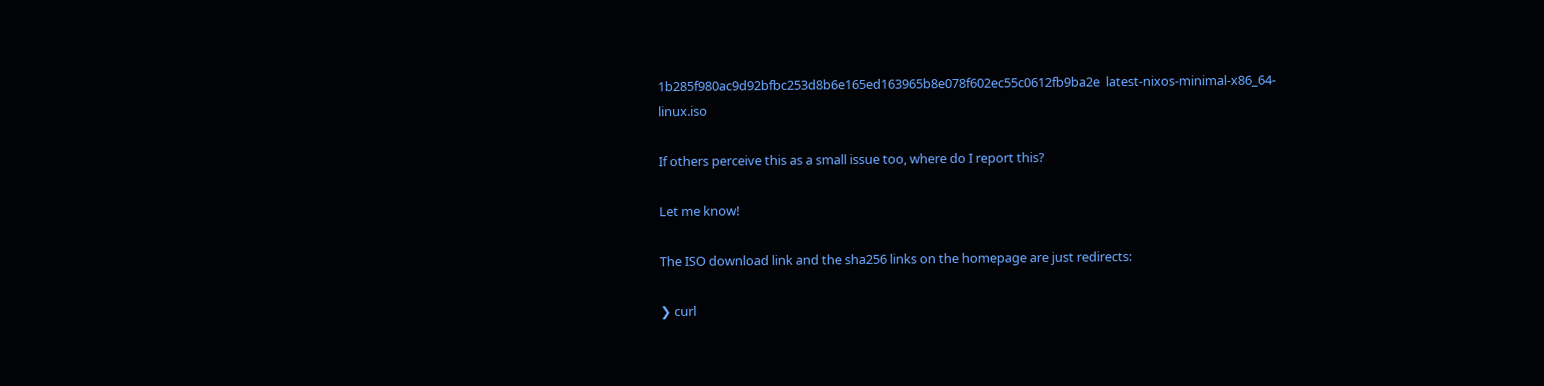1b285f980ac9d92bfbc253d8b6e165ed163965b8e078f602ec55c0612fb9ba2e  latest-nixos-minimal-x86_64-linux.iso

If others perceive this as a small issue too, where do I report this?

Let me know!

The ISO download link and the sha256 links on the homepage are just redirects:

❯ curl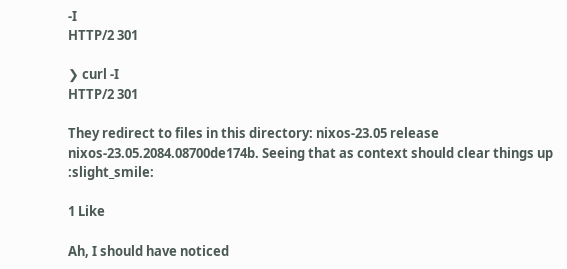-I
HTTP/2 301

❯ curl -I
HTTP/2 301

They redirect to files in this directory: nixos-23.05 release nixos-23.05.2084.08700de174b. Seeing that as context should clear things up :slight_smile:

1 Like

Ah, I should have noticed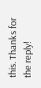this. Thanks for the reply!